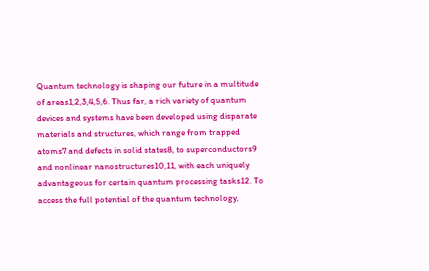Quantum technology is shaping our future in a multitude of areas1,2,3,4,5,6. Thus far, a rich variety of quantum devices and systems have been developed using disparate materials and structures, which range from trapped atoms7 and defects in solid states8, to superconductors9 and nonlinear nanostructures10,11, with each uniquely advantageous for certain quantum processing tasks12. To access the full potential of the quantum technology,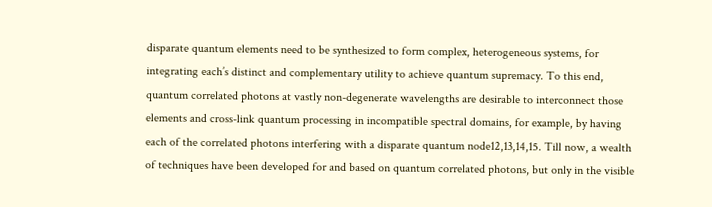disparate quantum elements need to be synthesized to form complex, heterogeneous systems, for integrating each’s distinct and complementary utility to achieve quantum supremacy. To this end, quantum correlated photons at vastly non-degenerate wavelengths are desirable to interconnect those elements and cross-link quantum processing in incompatible spectral domains, for example, by having each of the correlated photons interfering with a disparate quantum node12,13,14,15. Till now, a wealth of techniques have been developed for and based on quantum correlated photons, but only in the visible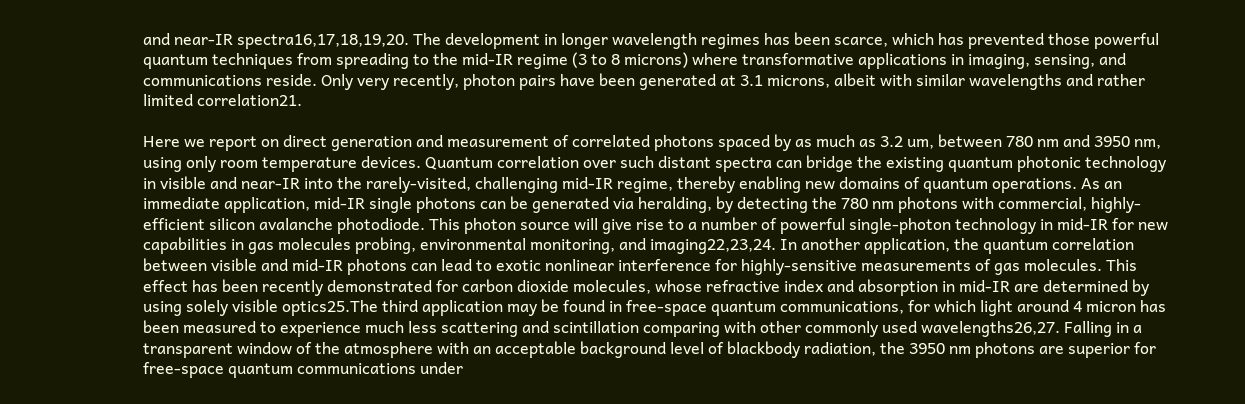and near-IR spectra16,17,18,19,20. The development in longer wavelength regimes has been scarce, which has prevented those powerful quantum techniques from spreading to the mid-IR regime (3 to 8 microns) where transformative applications in imaging, sensing, and communications reside. Only very recently, photon pairs have been generated at 3.1 microns, albeit with similar wavelengths and rather limited correlation21.

Here we report on direct generation and measurement of correlated photons spaced by as much as 3.2 um, between 780 nm and 3950 nm, using only room temperature devices. Quantum correlation over such distant spectra can bridge the existing quantum photonic technology in visible and near-IR into the rarely-visited, challenging mid-IR regime, thereby enabling new domains of quantum operations. As an immediate application, mid-IR single photons can be generated via heralding, by detecting the 780 nm photons with commercial, highly-efficient silicon avalanche photodiode. This photon source will give rise to a number of powerful single-photon technology in mid-IR for new capabilities in gas molecules probing, environmental monitoring, and imaging22,23,24. In another application, the quantum correlation between visible and mid-IR photons can lead to exotic nonlinear interference for highly-sensitive measurements of gas molecules. This effect has been recently demonstrated for carbon dioxide molecules, whose refractive index and absorption in mid-IR are determined by using solely visible optics25.The third application may be found in free-space quantum communications, for which light around 4 micron has been measured to experience much less scattering and scintillation comparing with other commonly used wavelengths26,27. Falling in a transparent window of the atmosphere with an acceptable background level of blackbody radiation, the 3950 nm photons are superior for free-space quantum communications under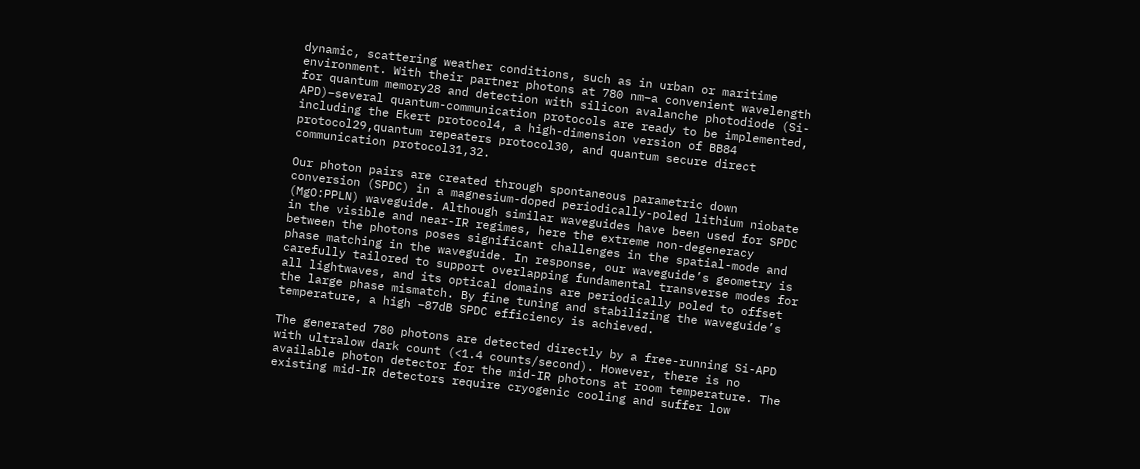dynamic, scattering weather conditions, such as in urban or maritime environment. With their partner photons at 780 nm–a convenient wavelength for quantum memory28 and detection with silicon avalanche photodiode (Si-APD)–several quantum-communication protocols are ready to be implemented, including the Ekert protocol4, a high-dimension version of BB84 protocol29,quantum repeaters protocol30, and quantum secure direct communication protocol31,32.

Our photon pairs are created through spontaneous parametric down conversion (SPDC) in a magnesium-doped periodically-poled lithium niobate (MgO:PPLN) waveguide. Although similar waveguides have been used for SPDC in the visible and near-IR regimes, here the extreme non-degeneracy between the photons poses significant challenges in the spatial-mode and phase matching in the waveguide. In response, our waveguide’s geometry is carefully tailored to support overlapping fundamental transverse modes for all lightwaves, and its optical domains are periodically poled to offset the large phase mismatch. By fine tuning and stabilizing the waveguide’s temperature, a high −87dB SPDC efficiency is achieved.

The generated 780 photons are detected directly by a free-running Si-APD with ultralow dark count (<1.4 counts/second). However, there is no available photon detector for the mid-IR photons at room temperature. The existing mid-IR detectors require cryogenic cooling and suffer low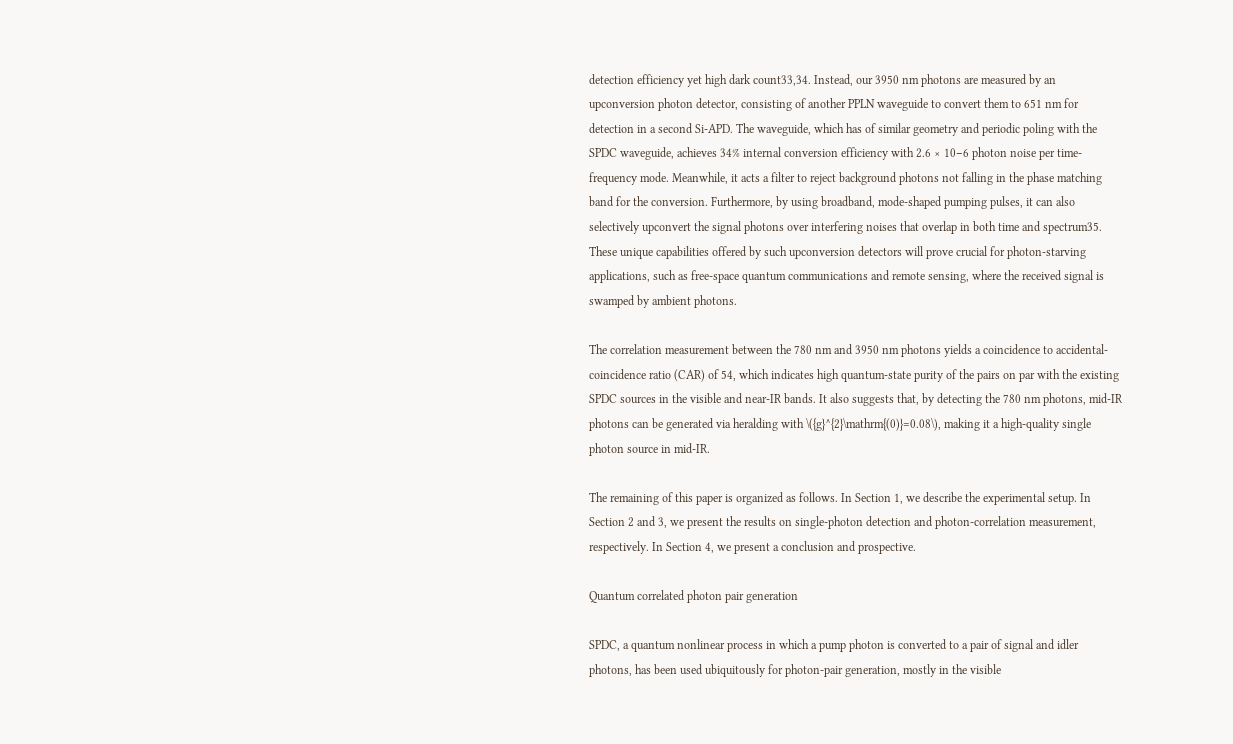detection efficiency yet high dark count33,34. Instead, our 3950 nm photons are measured by an upconversion photon detector, consisting of another PPLN waveguide to convert them to 651 nm for detection in a second Si-APD. The waveguide, which has of similar geometry and periodic poling with the SPDC waveguide, achieves 34% internal conversion efficiency with 2.6 × 10−6 photon noise per time-frequency mode. Meanwhile, it acts a filter to reject background photons not falling in the phase matching band for the conversion. Furthermore, by using broadband, mode-shaped pumping pulses, it can also selectively upconvert the signal photons over interfering noises that overlap in both time and spectrum35. These unique capabilities offered by such upconversion detectors will prove crucial for photon-starving applications, such as free-space quantum communications and remote sensing, where the received signal is swamped by ambient photons.

The correlation measurement between the 780 nm and 3950 nm photons yields a coincidence to accidental-coincidence ratio (CAR) of 54, which indicates high quantum-state purity of the pairs on par with the existing SPDC sources in the visible and near-IR bands. It also suggests that, by detecting the 780 nm photons, mid-IR photons can be generated via heralding with \({g}^{2}\mathrm{(0)}=0.08\), making it a high-quality single photon source in mid-IR.

The remaining of this paper is organized as follows. In Section 1, we describe the experimental setup. In Section 2 and 3, we present the results on single-photon detection and photon-correlation measurement, respectively. In Section 4, we present a conclusion and prospective.

Quantum correlated photon pair generation

SPDC, a quantum nonlinear process in which a pump photon is converted to a pair of signal and idler photons, has been used ubiquitously for photon-pair generation, mostly in the visible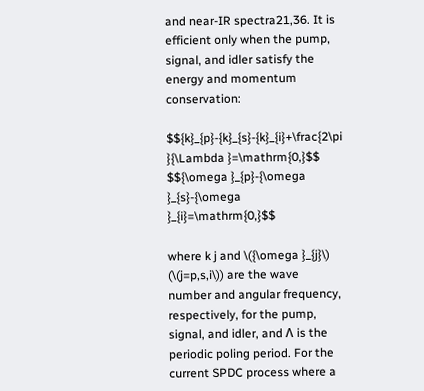and near-IR spectra21,36. It is efficient only when the pump, signal, and idler satisfy the energy and momentum conservation:

$${k}_{p}-{k}_{s}-{k}_{i}+\frac{2\pi }{\Lambda }=\mathrm{0,}$$
$${\omega }_{p}-{\omega }_{s}-{\omega }_{i}=\mathrm{0,}$$

where k j and \({\omega }_{j}\) (\(j=p,s,i\)) are the wave number and angular frequency, respectively, for the pump, signal, and idler, and Λ is the periodic poling period. For the current SPDC process where a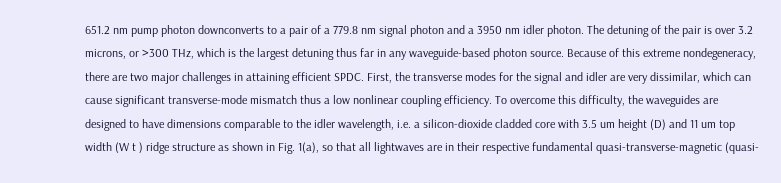651.2 nm pump photon downconverts to a pair of a 779.8 nm signal photon and a 3950 nm idler photon. The detuning of the pair is over 3.2 microns, or >300 THz, which is the largest detuning thus far in any waveguide-based photon source. Because of this extreme nondegeneracy, there are two major challenges in attaining efficient SPDC. First, the transverse modes for the signal and idler are very dissimilar, which can cause significant transverse-mode mismatch thus a low nonlinear coupling efficiency. To overcome this difficulty, the waveguides are designed to have dimensions comparable to the idler wavelength, i.e. a silicon-dioxide cladded core with 3.5 um height (D) and 11 um top width (W t ) ridge structure as shown in Fig. 1(a), so that all lightwaves are in their respective fundamental quasi-transverse-magnetic (quasi-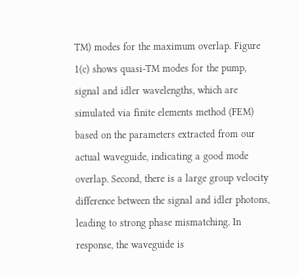TM) modes for the maximum overlap. Figure 1(c) shows quasi-TM modes for the pump, signal and idler wavelengths, which are simulated via finite elements method (FEM) based on the parameters extracted from our actual waveguide, indicating a good mode overlap. Second, there is a large group velocity difference between the signal and idler photons, leading to strong phase mismatching. In response, the waveguide is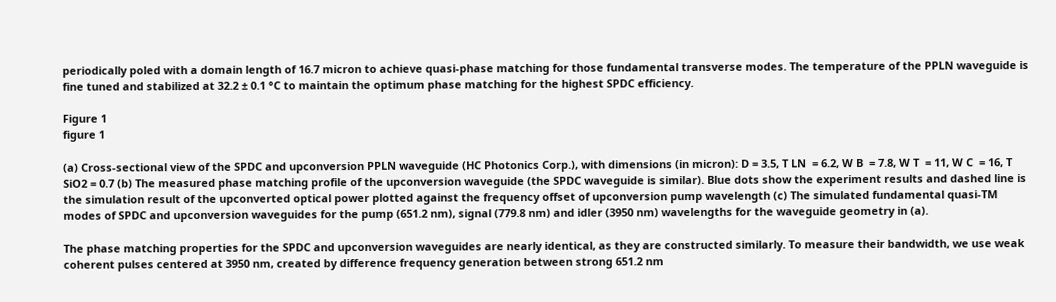periodically poled with a domain length of 16.7 micron to achieve quasi-phase matching for those fundamental transverse modes. The temperature of the PPLN waveguide is fine tuned and stabilized at 32.2 ± 0.1 °C to maintain the optimum phase matching for the highest SPDC efficiency.

Figure 1
figure 1

(a) Cross-sectional view of the SPDC and upconversion PPLN waveguide (HC Photonics Corp.), with dimensions (in micron): D = 3.5, T LN  = 6.2, W B  = 7.8, W T  = 11, W C  = 16, T SiO2 = 0.7 (b) The measured phase matching profile of the upconversion waveguide (the SPDC waveguide is similar). Blue dots show the experiment results and dashed line is the simulation result of the upconverted optical power plotted against the frequency offset of upconversion pump wavelength (c) The simulated fundamental quasi-TM modes of SPDC and upconversion waveguides for the pump (651.2 nm), signal (779.8 nm) and idler (3950 nm) wavelengths for the waveguide geometry in (a).

The phase matching properties for the SPDC and upconversion waveguides are nearly identical, as they are constructed similarly. To measure their bandwidth, we use weak coherent pulses centered at 3950 nm, created by difference frequency generation between strong 651.2 nm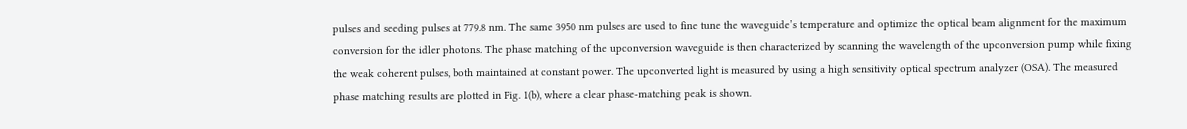pulses and seeding pulses at 779.8 nm. The same 3950 nm pulses are used to fine tune the waveguide’s temperature and optimize the optical beam alignment for the maximum conversion for the idler photons. The phase matching of the upconversion waveguide is then characterized by scanning the wavelength of the upconversion pump while fixing the weak coherent pulses, both maintained at constant power. The upconverted light is measured by using a high sensitivity optical spectrum analyzer (OSA). The measured phase matching results are plotted in Fig. 1(b), where a clear phase-matching peak is shown.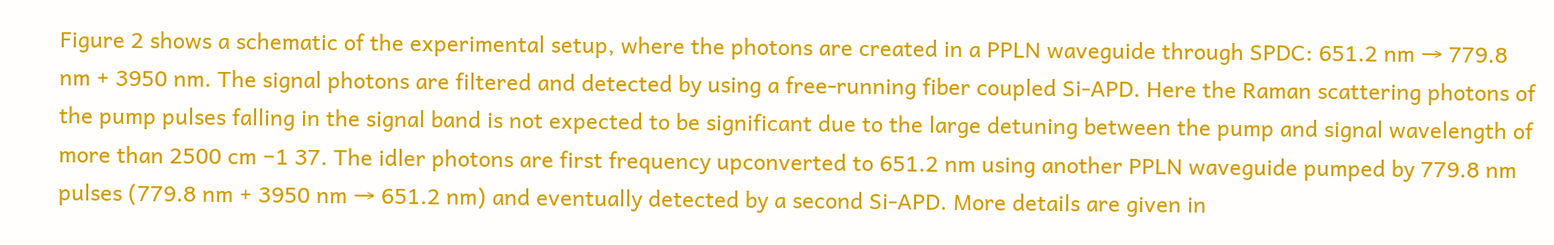Figure 2 shows a schematic of the experimental setup, where the photons are created in a PPLN waveguide through SPDC: 651.2 nm → 779.8 nm + 3950 nm. The signal photons are filtered and detected by using a free-running fiber coupled Si-APD. Here the Raman scattering photons of the pump pulses falling in the signal band is not expected to be significant due to the large detuning between the pump and signal wavelength of more than 2500 cm −1 37. The idler photons are first frequency upconverted to 651.2 nm using another PPLN waveguide pumped by 779.8 nm pulses (779.8 nm + 3950 nm → 651.2 nm) and eventually detected by a second Si-APD. More details are given in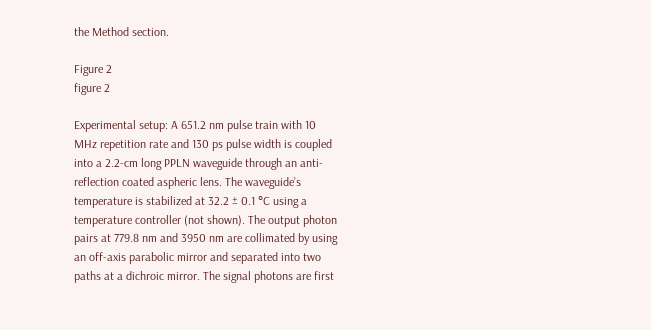the Method section.

Figure 2
figure 2

Experimental setup: A 651.2 nm pulse train with 10 MHz repetition rate and 130 ps pulse width is coupled into a 2.2-cm long PPLN waveguide through an anti-reflection coated aspheric lens. The waveguide’s temperature is stabilized at 32.2 ± 0.1 °C using a temperature controller (not shown). The output photon pairs at 779.8 nm and 3950 nm are collimated by using an off-axis parabolic mirror and separated into two paths at a dichroic mirror. The signal photons are first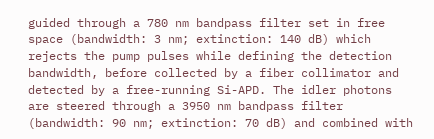guided through a 780 nm bandpass filter set in free space (bandwidth: 3 nm; extinction: 140 dB) which rejects the pump pulses while defining the detection bandwidth, before collected by a fiber collimator and detected by a free-running Si-APD. The idler photons are steered through a 3950 nm bandpass filter (bandwidth: 90 nm; extinction: 70 dB) and combined with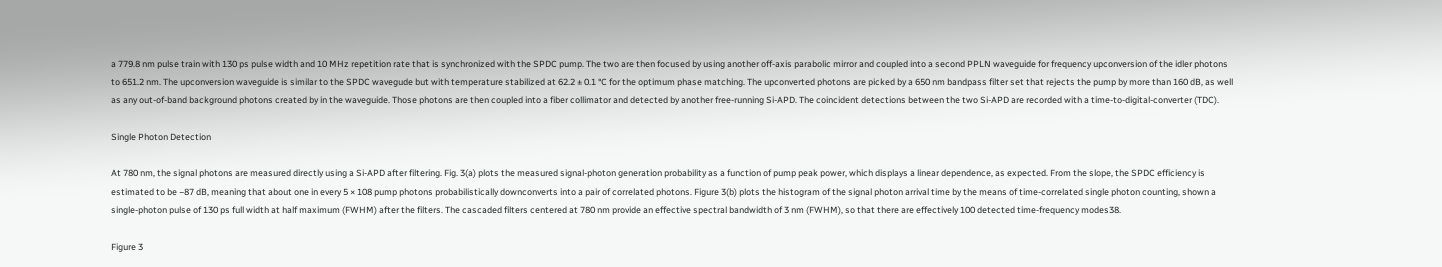a 779.8 nm pulse train with 130 ps pulse width and 10 MHz repetition rate that is synchronized with the SPDC pump. The two are then focused by using another off-axis parabolic mirror and coupled into a second PPLN waveguide for frequency upconversion of the idler photons to 651.2 nm. The upconversion waveguide is similar to the SPDC wavegude but with temperature stabilized at 62.2 ± 0.1 °C for the optimum phase matching. The upconverted photons are picked by a 650 nm bandpass filter set that rejects the pump by more than 160 dB, as well as any out-of-band background photons created by in the waveguide. Those photons are then coupled into a fiber collimator and detected by another free-running Si-APD. The coincident detections between the two Si-APD are recorded with a time-to-digital-converter (TDC).

Single Photon Detection

At 780 nm, the signal photons are measured directly using a Si-APD after filtering. Fig. 3(a) plots the measured signal-photon generation probability as a function of pump peak power, which displays a linear dependence, as expected. From the slope, the SPDC efficiency is estimated to be −87 dB, meaning that about one in every 5 × 108 pump photons probabilistically downconverts into a pair of correlated photons. Figure 3(b) plots the histogram of the signal photon arrival time by the means of time-correlated single photon counting, shown a single-photon pulse of 130 ps full width at half maximum (FWHM) after the filters. The cascaded filters centered at 780 nm provide an effective spectral bandwidth of 3 nm (FWHM), so that there are effectively 100 detected time-frequency modes38.

Figure 3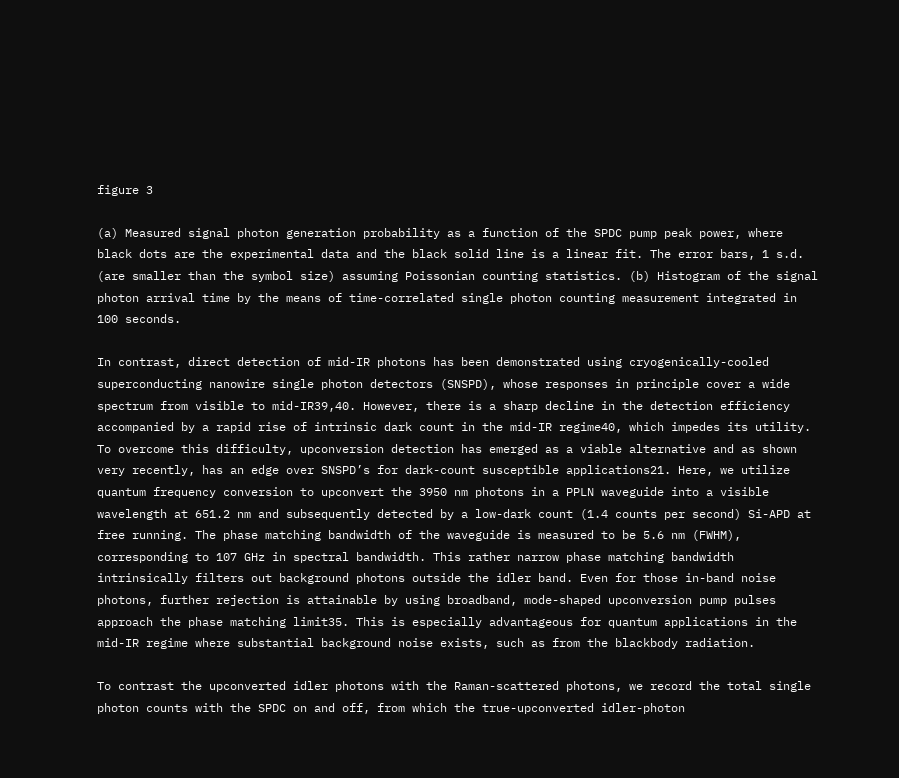figure 3

(a) Measured signal photon generation probability as a function of the SPDC pump peak power, where black dots are the experimental data and the black solid line is a linear fit. The error bars, 1 s.d. (are smaller than the symbol size) assuming Poissonian counting statistics. (b) Histogram of the signal photon arrival time by the means of time-correlated single photon counting measurement integrated in 100 seconds.

In contrast, direct detection of mid-IR photons has been demonstrated using cryogenically-cooled superconducting nanowire single photon detectors (SNSPD), whose responses in principle cover a wide spectrum from visible to mid-IR39,40. However, there is a sharp decline in the detection efficiency accompanied by a rapid rise of intrinsic dark count in the mid-IR regime40, which impedes its utility. To overcome this difficulty, upconversion detection has emerged as a viable alternative and as shown very recently, has an edge over SNSPD’s for dark-count susceptible applications21. Here, we utilize quantum frequency conversion to upconvert the 3950 nm photons in a PPLN waveguide into a visible wavelength at 651.2 nm and subsequently detected by a low-dark count (1.4 counts per second) Si-APD at free running. The phase matching bandwidth of the waveguide is measured to be 5.6 nm (FWHM), corresponding to 107 GHz in spectral bandwidth. This rather narrow phase matching bandwidth intrinsically filters out background photons outside the idler band. Even for those in-band noise photons, further rejection is attainable by using broadband, mode-shaped upconversion pump pulses approach the phase matching limit35. This is especially advantageous for quantum applications in the mid-IR regime where substantial background noise exists, such as from the blackbody radiation.

To contrast the upconverted idler photons with the Raman-scattered photons, we record the total single photon counts with the SPDC on and off, from which the true-upconverted idler-photon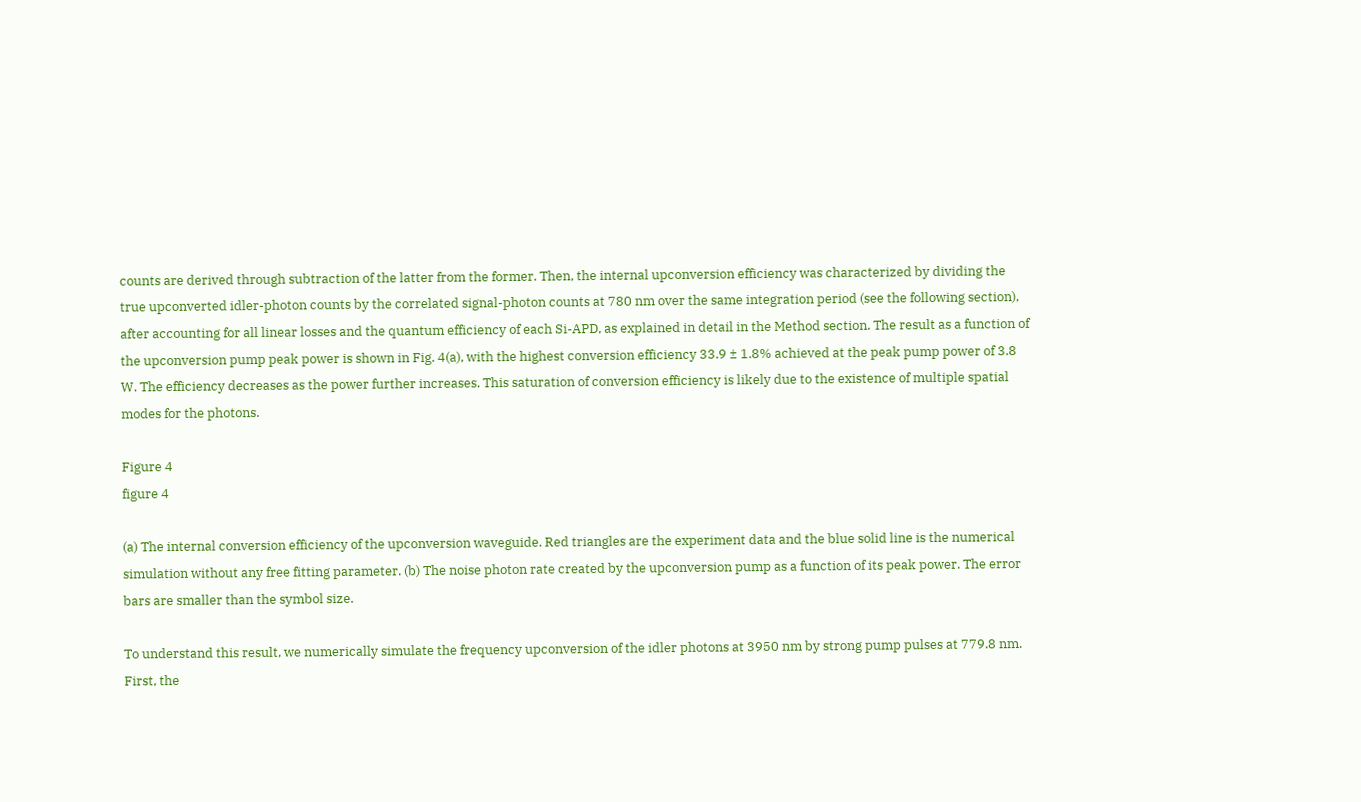counts are derived through subtraction of the latter from the former. Then, the internal upconversion efficiency was characterized by dividing the true upconverted idler-photon counts by the correlated signal-photon counts at 780 nm over the same integration period (see the following section), after accounting for all linear losses and the quantum efficiency of each Si-APD, as explained in detail in the Method section. The result as a function of the upconversion pump peak power is shown in Fig. 4(a), with the highest conversion efficiency 33.9 ± 1.8% achieved at the peak pump power of 3.8 W. The efficiency decreases as the power further increases. This saturation of conversion efficiency is likely due to the existence of multiple spatial modes for the photons.

Figure 4
figure 4

(a) The internal conversion efficiency of the upconversion waveguide. Red triangles are the experiment data and the blue solid line is the numerical simulation without any free fitting parameter. (b) The noise photon rate created by the upconversion pump as a function of its peak power. The error bars are smaller than the symbol size.

To understand this result, we numerically simulate the frequency upconversion of the idler photons at 3950 nm by strong pump pulses at 779.8 nm. First, the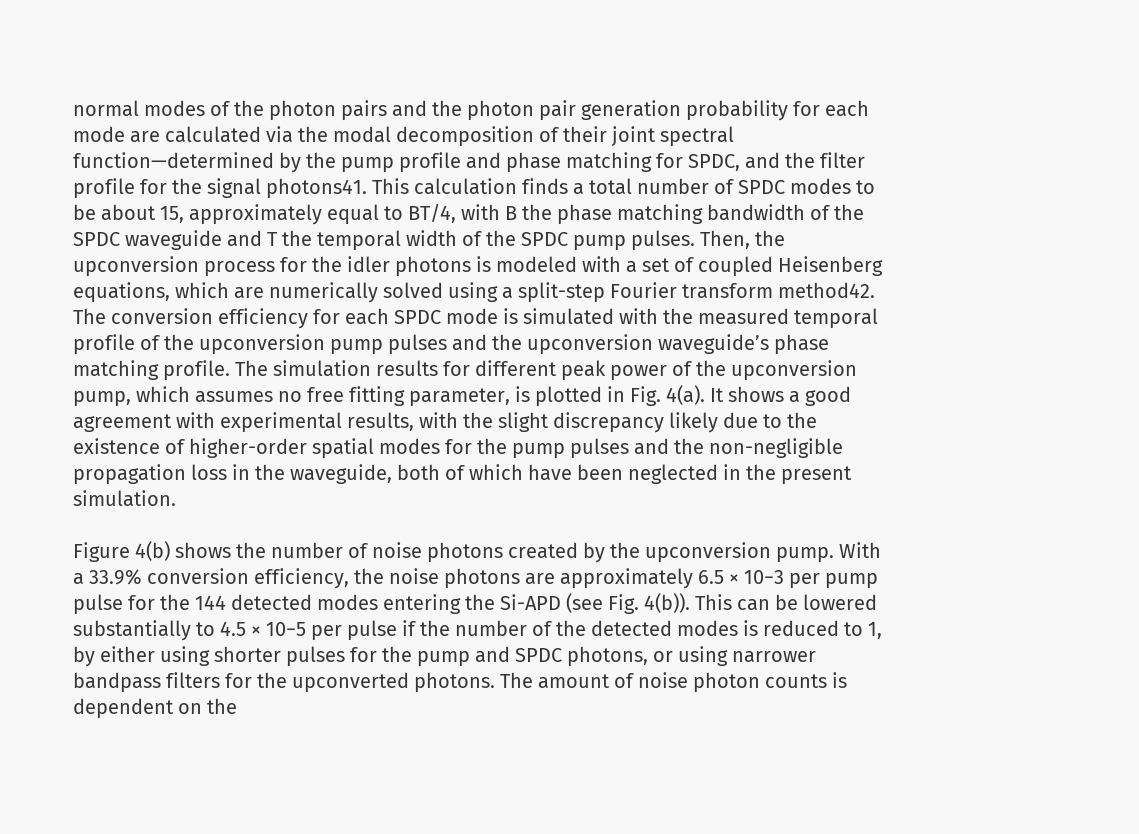normal modes of the photon pairs and the photon pair generation probability for each mode are calculated via the modal decomposition of their joint spectral function—determined by the pump profile and phase matching for SPDC, and the filter profile for the signal photons41. This calculation finds a total number of SPDC modes to be about 15, approximately equal to BT/4, with B the phase matching bandwidth of the SPDC waveguide and T the temporal width of the SPDC pump pulses. Then, the upconversion process for the idler photons is modeled with a set of coupled Heisenberg equations, which are numerically solved using a split-step Fourier transform method42. The conversion efficiency for each SPDC mode is simulated with the measured temporal profile of the upconversion pump pulses and the upconversion waveguide’s phase matching profile. The simulation results for different peak power of the upconversion pump, which assumes no free fitting parameter, is plotted in Fig. 4(a). It shows a good agreement with experimental results, with the slight discrepancy likely due to the existence of higher-order spatial modes for the pump pulses and the non-negligible propagation loss in the waveguide, both of which have been neglected in the present simulation.

Figure 4(b) shows the number of noise photons created by the upconversion pump. With a 33.9% conversion efficiency, the noise photons are approximately 6.5 × 10−3 per pump pulse for the 144 detected modes entering the Si-APD (see Fig. 4(b)). This can be lowered substantially to 4.5 × 10−5 per pulse if the number of the detected modes is reduced to 1, by either using shorter pulses for the pump and SPDC photons, or using narrower bandpass filters for the upconverted photons. The amount of noise photon counts is dependent on the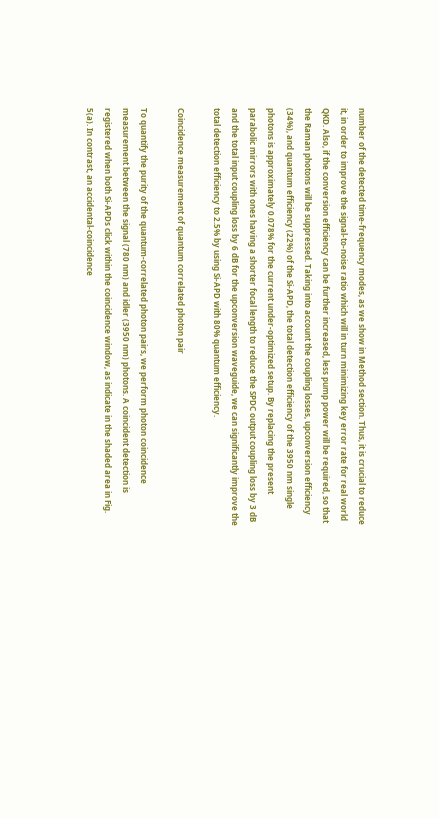number of the detected time-frequency modes, as we show in Method section. Thus, it is crucial to reduce it, in order to improve the signal-to-noise ratio which will in turn minimizing key error rate for real world QKD. Also, if the conversion efficiency can be further increased, less pump power will be required, so that the Raman photons will be suppressed. Taking into account the coupling losses, upconversion efficiency (34%), and quantum efficiency (22%) of the Si-APD, the total detection efficiency of the 3950 nm single photons is approximately 0.078% for the current under-optimized setup. By replacing the present parabolic mirrors with ones having a shorter focal length to reduce the SPDC output coupling loss by 3 dB and the total input coupling loss by 6 dB for the upconversion waveguide, we can significantly improve the total detection efficiency to 2.5% by using Si-APD with 80% quantum efficiency.

Coincidence measurement of quantum correlated photon pair

To quantify the purity of the quantum-correlated photon pairs, we perform photon coincidence measurement between the signal (780 nm) and idler (3950 nm) photons. A coincident detection is registered when both Si-APDs click within the coincidence window, as indicate in the shaded area in Fig. 5(a). In contrast, an accidental-coincidence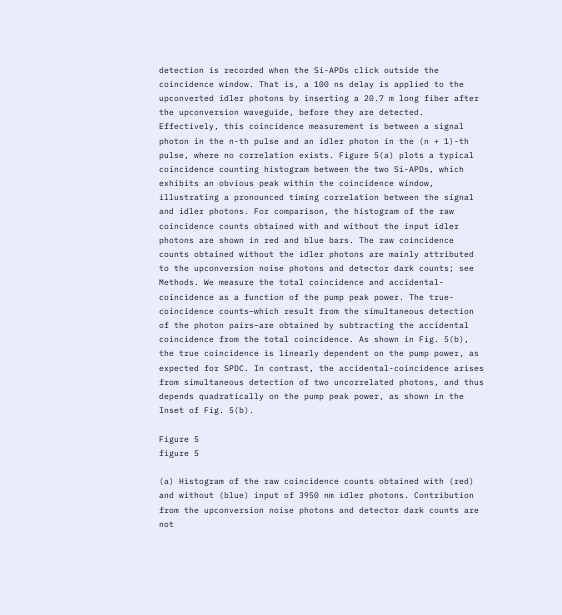detection is recorded when the Si-APDs click outside the coincidence window. That is, a 100 ns delay is applied to the upconverted idler photons by inserting a 20.7 m long fiber after the upconversion waveguide, before they are detected. Effectively, this coincidence measurement is between a signal photon in the n-th pulse and an idler photon in the (n + 1)-th pulse, where no correlation exists. Figure 5(a) plots a typical coincidence counting histogram between the two Si-APDs, which exhibits an obvious peak within the coincidence window, illustrating a pronounced timing correlation between the signal and idler photons. For comparison, the histogram of the raw coincidence counts obtained with and without the input idler photons are shown in red and blue bars. The raw coincidence counts obtained without the idler photons are mainly attributed to the upconversion noise photons and detector dark counts; see Methods. We measure the total coincidence and accidental-coincidence as a function of the pump peak power. The true-coincidence counts–which result from the simultaneous detection of the photon pairs–are obtained by subtracting the accidental coincidence from the total coincidence. As shown in Fig. 5(b), the true coincidence is linearly dependent on the pump power, as expected for SPDC. In contrast, the accidental-coincidence arises from simultaneous detection of two uncorrelated photons, and thus depends quadratically on the pump peak power, as shown in the Inset of Fig. 5(b).

Figure 5
figure 5

(a) Histogram of the raw coincidence counts obtained with (red) and without (blue) input of 3950 nm idler photons. Contribution from the upconversion noise photons and detector dark counts are not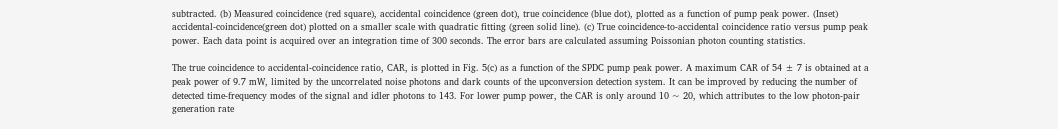subtracted. (b) Measured coincidence (red square), accidental coincidence (green dot), true coincidence (blue dot), plotted as a function of pump peak power. (Inset) accidental-coincidence(green dot) plotted on a smaller scale with quadratic fitting (green solid line). (c) True coincidence-to-accidental coincidence ratio versus pump peak power. Each data point is acquired over an integration time of 300 seconds. The error bars are calculated assuming Poissonian photon counting statistics.

The true coincidence to accidental-coincidence ratio, CAR, is plotted in Fig. 5(c) as a function of the SPDC pump peak power. A maximum CAR of 54 ± 7 is obtained at a peak power of 9.7 mW, limited by the uncorrelated noise photons and dark counts of the upconversion detection system. It can be improved by reducing the number of detected time-frequency modes of the signal and idler photons to 143. For lower pump power, the CAR is only around 10 ~ 20, which attributes to the low photon-pair generation rate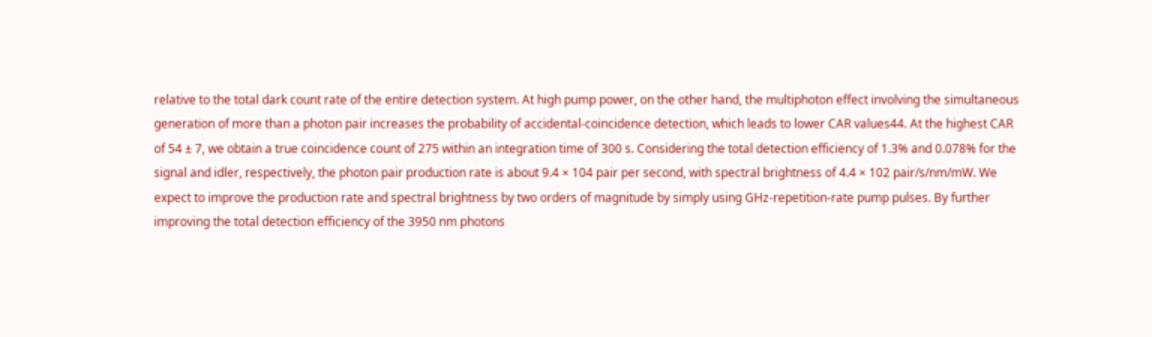relative to the total dark count rate of the entire detection system. At high pump power, on the other hand, the multiphoton effect involving the simultaneous generation of more than a photon pair increases the probability of accidental-coincidence detection, which leads to lower CAR values44. At the highest CAR of 54 ± 7, we obtain a true coincidence count of 275 within an integration time of 300 s. Considering the total detection efficiency of 1.3% and 0.078% for the signal and idler, respectively, the photon pair production rate is about 9.4 × 104 pair per second, with spectral brightness of 4.4 × 102 pair/s/nm/mW. We expect to improve the production rate and spectral brightness by two orders of magnitude by simply using GHz-repetition-rate pump pulses. By further improving the total detection efficiency of the 3950 nm photons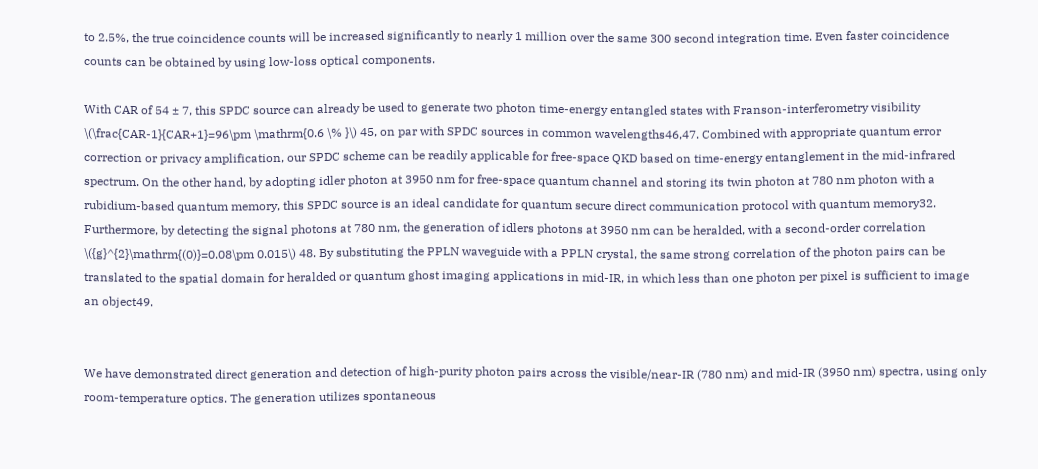to 2.5%, the true coincidence counts will be increased significantly to nearly 1 million over the same 300 second integration time. Even faster coincidence counts can be obtained by using low-loss optical components.

With CAR of 54 ± 7, this SPDC source can already be used to generate two photon time-energy entangled states with Franson-interferometry visibility \(\frac{CAR-1}{CAR+1}=96\pm \mathrm{0.6 \% }\) 45, on par with SPDC sources in common wavelengths46,47. Combined with appropriate quantum error correction or privacy amplification, our SPDC scheme can be readily applicable for free-space QKD based on time-energy entanglement in the mid-infrared spectrum. On the other hand, by adopting idler photon at 3950 nm for free-space quantum channel and storing its twin photon at 780 nm photon with a rubidium-based quantum memory, this SPDC source is an ideal candidate for quantum secure direct communication protocol with quantum memory32. Furthermore, by detecting the signal photons at 780 nm, the generation of idlers photons at 3950 nm can be heralded, with a second-order correlation \({g}^{2}\mathrm{(0)}=0.08\pm 0.015\) 48. By substituting the PPLN waveguide with a PPLN crystal, the same strong correlation of the photon pairs can be translated to the spatial domain for heralded or quantum ghost imaging applications in mid-IR, in which less than one photon per pixel is sufficient to image an object49.


We have demonstrated direct generation and detection of high-purity photon pairs across the visible/near-IR (780 nm) and mid-IR (3950 nm) spectra, using only room-temperature optics. The generation utilizes spontaneous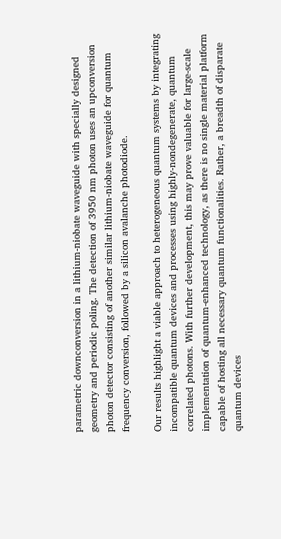parametric downconversion in a lithium-niobate waveguide with specially designed geometry and periodic poling. The detection of 3950 nm photon uses an upconversion photon detector consisting of another similar lithium-niobate waveguide for quantum frequency conversion, followed by a silicon avalanche photodiode.

Our results highlight a viable approach to heterogeneous quantum systems by integrating incompatible quantum devices and processes using highly-nondegenerate, quantum correlated photons. With further development, this may prove valuable for large-scale implementation of quantum-enhanced technology, as there is no single material platform capable of hosting all necessary quantum functionalities. Rather, a breadth of disparate quantum devices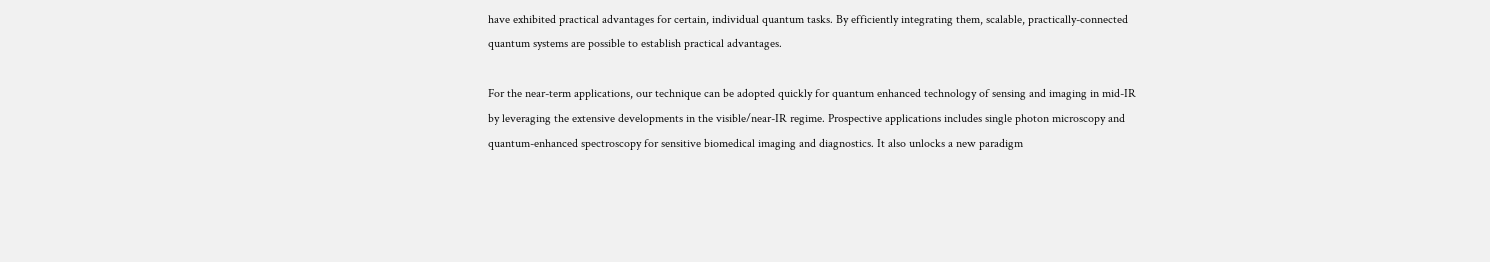have exhibited practical advantages for certain, individual quantum tasks. By efficiently integrating them, scalable, practically-connected quantum systems are possible to establish practical advantages.

For the near-term applications, our technique can be adopted quickly for quantum enhanced technology of sensing and imaging in mid-IR by leveraging the extensive developments in the visible/near-IR regime. Prospective applications includes single photon microscopy and quantum-enhanced spectroscopy for sensitive biomedical imaging and diagnostics. It also unlocks a new paradigm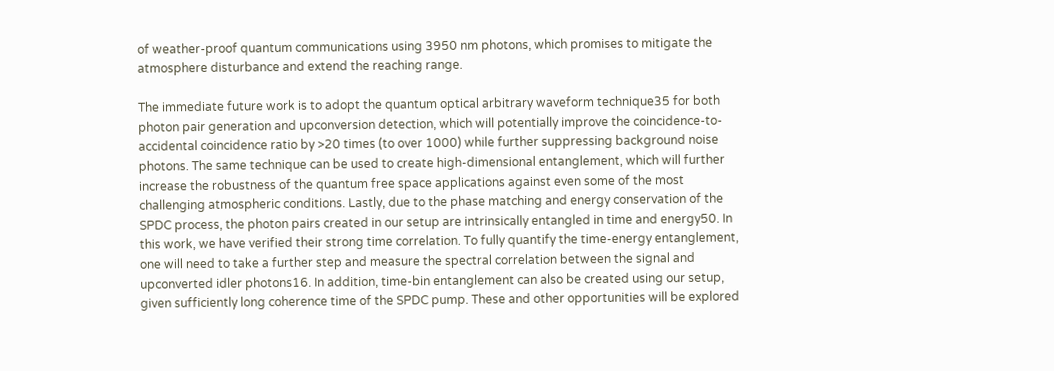of weather-proof quantum communications using 3950 nm photons, which promises to mitigate the atmosphere disturbance and extend the reaching range.

The immediate future work is to adopt the quantum optical arbitrary waveform technique35 for both photon pair generation and upconversion detection, which will potentially improve the coincidence-to-accidental coincidence ratio by >20 times (to over 1000) while further suppressing background noise photons. The same technique can be used to create high-dimensional entanglement, which will further increase the robustness of the quantum free space applications against even some of the most challenging atmospheric conditions. Lastly, due to the phase matching and energy conservation of the SPDC process, the photon pairs created in our setup are intrinsically entangled in time and energy50. In this work, we have verified their strong time correlation. To fully quantify the time-energy entanglement, one will need to take a further step and measure the spectral correlation between the signal and upconverted idler photons16. In addition, time-bin entanglement can also be created using our setup, given sufficiently long coherence time of the SPDC pump. These and other opportunities will be explored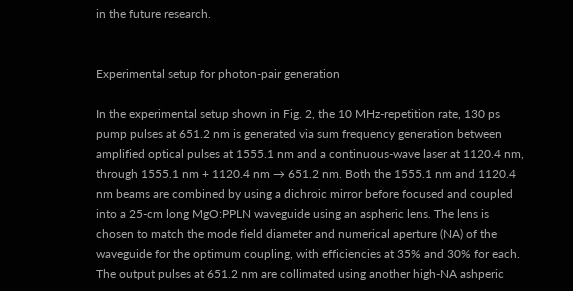in the future research.


Experimental setup for photon-pair generation

In the experimental setup shown in Fig. 2, the 10 MHz-repetition rate, 130 ps pump pulses at 651.2 nm is generated via sum frequency generation between amplified optical pulses at 1555.1 nm and a continuous-wave laser at 1120.4 nm, through 1555.1 nm + 1120.4 nm → 651.2 nm. Both the 1555.1 nm and 1120.4 nm beams are combined by using a dichroic mirror before focused and coupled into a 25-cm long MgO:PPLN waveguide using an aspheric lens. The lens is chosen to match the mode field diameter and numerical aperture (NA) of the waveguide for the optimum coupling, with efficiencies at 35% and 30% for each. The output pulses at 651.2 nm are collimated using another high-NA ashperic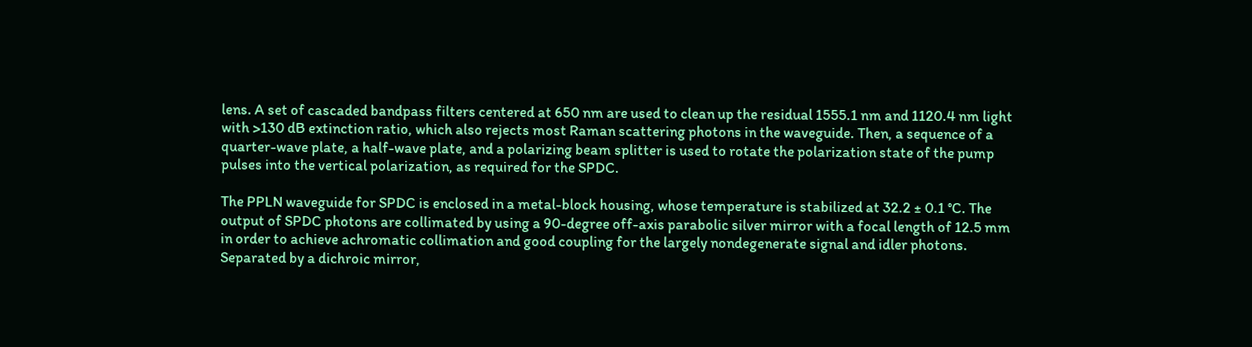lens. A set of cascaded bandpass filters centered at 650 nm are used to clean up the residual 1555.1 nm and 1120.4 nm light with >130 dB extinction ratio, which also rejects most Raman scattering photons in the waveguide. Then, a sequence of a quarter-wave plate, a half-wave plate, and a polarizing beam splitter is used to rotate the polarization state of the pump pulses into the vertical polarization, as required for the SPDC.

The PPLN waveguide for SPDC is enclosed in a metal-block housing, whose temperature is stabilized at 32.2 ± 0.1 °C. The output of SPDC photons are collimated by using a 90-degree off-axis parabolic silver mirror with a focal length of 12.5 mm in order to achieve achromatic collimation and good coupling for the largely nondegenerate signal and idler photons. Separated by a dichroic mirror,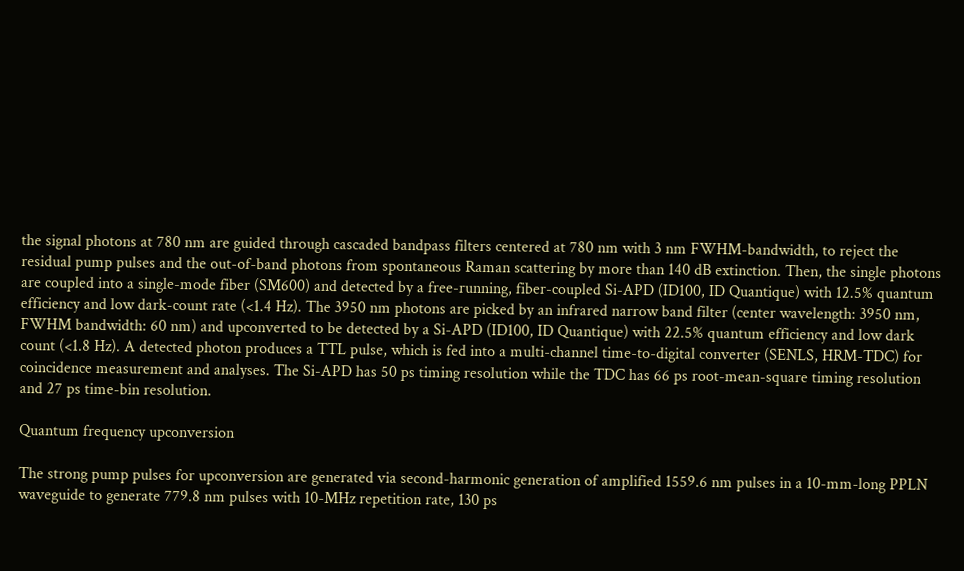the signal photons at 780 nm are guided through cascaded bandpass filters centered at 780 nm with 3 nm FWHM-bandwidth, to reject the residual pump pulses and the out-of-band photons from spontaneous Raman scattering by more than 140 dB extinction. Then, the single photons are coupled into a single-mode fiber (SM600) and detected by a free-running, fiber-coupled Si-APD (ID100, ID Quantique) with 12.5% quantum efficiency and low dark-count rate (<1.4 Hz). The 3950 nm photons are picked by an infrared narrow band filter (center wavelength: 3950 nm, FWHM bandwidth: 60 nm) and upconverted to be detected by a Si-APD (ID100, ID Quantique) with 22.5% quantum efficiency and low dark count (<1.8 Hz). A detected photon produces a TTL pulse, which is fed into a multi-channel time-to-digital converter (SENLS, HRM-TDC) for coincidence measurement and analyses. The Si-APD has 50 ps timing resolution while the TDC has 66 ps root-mean-square timing resolution and 27 ps time-bin resolution.

Quantum frequency upconversion

The strong pump pulses for upconversion are generated via second-harmonic generation of amplified 1559.6 nm pulses in a 10-mm-long PPLN waveguide to generate 779.8 nm pulses with 10-MHz repetition rate, 130 ps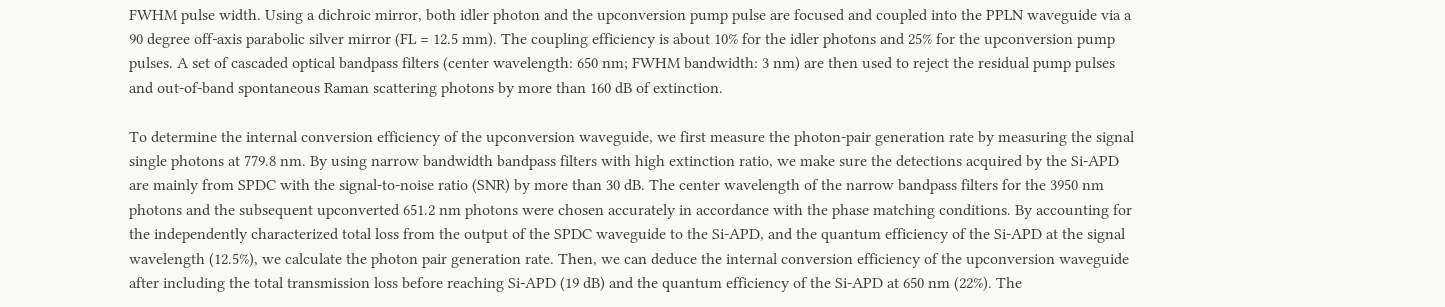FWHM pulse width. Using a dichroic mirror, both idler photon and the upconversion pump pulse are focused and coupled into the PPLN waveguide via a 90 degree off-axis parabolic silver mirror (FL = 12.5 mm). The coupling efficiency is about 10% for the idler photons and 25% for the upconversion pump pulses. A set of cascaded optical bandpass filters (center wavelength: 650 nm; FWHM bandwidth: 3 nm) are then used to reject the residual pump pulses and out-of-band spontaneous Raman scattering photons by more than 160 dB of extinction.

To determine the internal conversion efficiency of the upconversion waveguide, we first measure the photon-pair generation rate by measuring the signal single photons at 779.8 nm. By using narrow bandwidth bandpass filters with high extinction ratio, we make sure the detections acquired by the Si-APD are mainly from SPDC with the signal-to-noise ratio (SNR) by more than 30 dB. The center wavelength of the narrow bandpass filters for the 3950 nm photons and the subsequent upconverted 651.2 nm photons were chosen accurately in accordance with the phase matching conditions. By accounting for the independently characterized total loss from the output of the SPDC waveguide to the Si-APD, and the quantum efficiency of the Si-APD at the signal wavelength (12.5%), we calculate the photon pair generation rate. Then, we can deduce the internal conversion efficiency of the upconversion waveguide after including the total transmission loss before reaching Si-APD (19 dB) and the quantum efficiency of the Si-APD at 650 nm (22%). The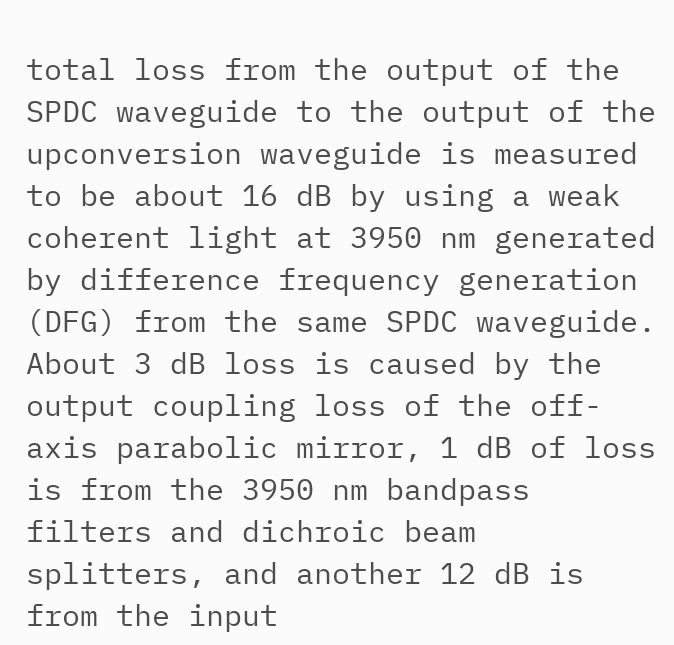total loss from the output of the SPDC waveguide to the output of the upconversion waveguide is measured to be about 16 dB by using a weak coherent light at 3950 nm generated by difference frequency generation (DFG) from the same SPDC waveguide. About 3 dB loss is caused by the output coupling loss of the off-axis parabolic mirror, 1 dB of loss is from the 3950 nm bandpass filters and dichroic beam splitters, and another 12 dB is from the input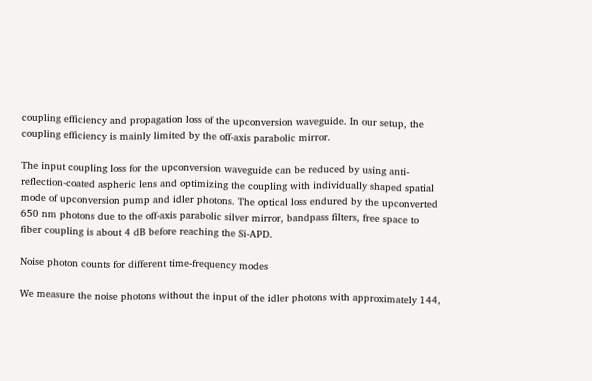coupling efficiency and propagation loss of the upconversion waveguide. In our setup, the coupling efficiency is mainly limited by the off-axis parabolic mirror.

The input coupling loss for the upconversion waveguide can be reduced by using anti-reflection-coated aspheric lens and optimizing the coupling with individually shaped spatial mode of upconversion pump and idler photons. The optical loss endured by the upconverted 650 nm photons due to the off-axis parabolic silver mirror, bandpass filters, free space to fiber coupling is about 4 dB before reaching the Si-APD.

Noise photon counts for different time-frequency modes

We measure the noise photons without the input of the idler photons with approximately 144,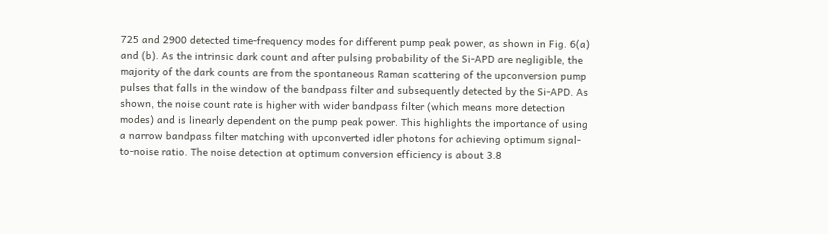725 and 2900 detected time-frequency modes for different pump peak power, as shown in Fig. 6(a) and (b). As the intrinsic dark count and after pulsing probability of the Si-APD are negligible, the majority of the dark counts are from the spontaneous Raman scattering of the upconversion pump pulses that falls in the window of the bandpass filter and subsequently detected by the Si-APD. As shown, the noise count rate is higher with wider bandpass filter (which means more detection modes) and is linearly dependent on the pump peak power. This highlights the importance of using a narrow bandpass filter matching with upconverted idler photons for achieving optimum signal-to-noise ratio. The noise detection at optimum conversion efficiency is about 3.8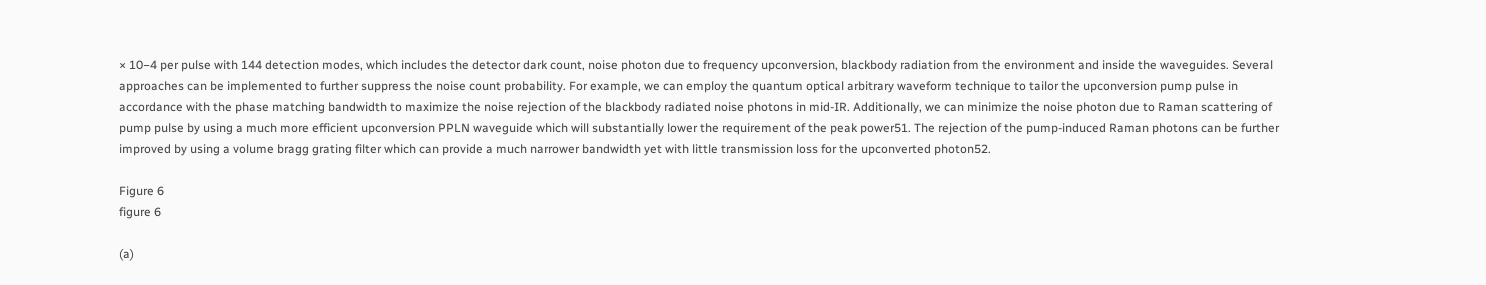× 10−4 per pulse with 144 detection modes, which includes the detector dark count, noise photon due to frequency upconversion, blackbody radiation from the environment and inside the waveguides. Several approaches can be implemented to further suppress the noise count probability. For example, we can employ the quantum optical arbitrary waveform technique to tailor the upconversion pump pulse in accordance with the phase matching bandwidth to maximize the noise rejection of the blackbody radiated noise photons in mid-IR. Additionally, we can minimize the noise photon due to Raman scattering of pump pulse by using a much more efficient upconversion PPLN waveguide which will substantially lower the requirement of the peak power51. The rejection of the pump-induced Raman photons can be further improved by using a volume bragg grating filter which can provide a much narrower bandwidth yet with little transmission loss for the upconverted photon52.

Figure 6
figure 6

(a)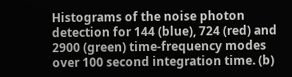Histograms of the noise photon detection for 144 (blue), 724 (red) and 2900 (green) time-frequency modes over 100 second integration time. (b)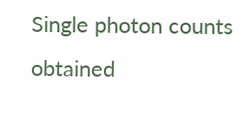Single photon counts obtained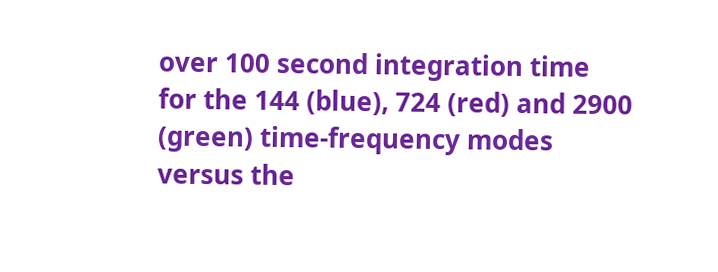over 100 second integration time for the 144 (blue), 724 (red) and 2900 (green) time-frequency modes versus the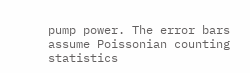pump power. The error bars assume Poissonian counting statistics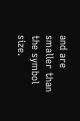and are smaller than the symbol size.